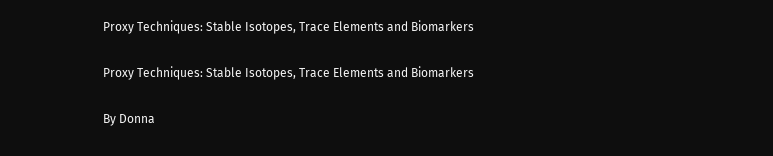Proxy Techniques: Stable Isotopes, Trace Elements and Biomarkers

Proxy Techniques: Stable Isotopes, Trace Elements and Biomarkers

By Donna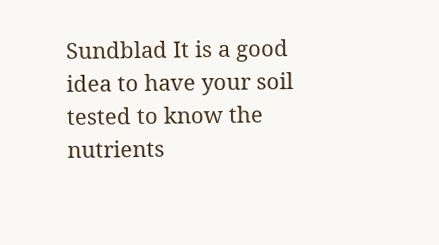Sundblad It is a good idea to have your soil tested to know the nutrients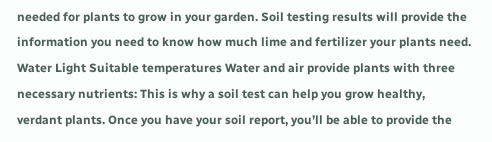needed for plants to grow in your garden. Soil testing results will provide the information you need to know how much lime and fertilizer your plants need. Water Light Suitable temperatures Water and air provide plants with three necessary nutrients: This is why a soil test can help you grow healthy, verdant plants. Once you have your soil report, you’ll be able to provide the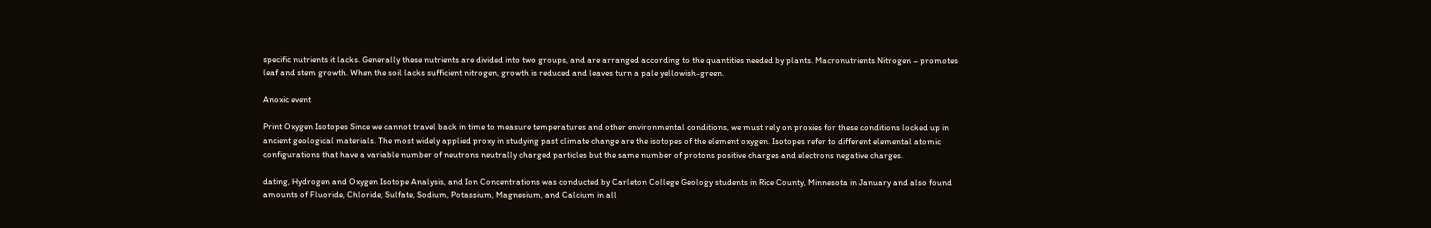specific nutrients it lacks. Generally these nutrients are divided into two groups, and are arranged according to the quantities needed by plants. Macronutrients Nitrogen – promotes leaf and stem growth. When the soil lacks sufficient nitrogen, growth is reduced and leaves turn a pale yellowish-green.

Anoxic event

Print Oxygen Isotopes Since we cannot travel back in time to measure temperatures and other environmental conditions, we must rely on proxies for these conditions locked up in ancient geological materials. The most widely applied proxy in studying past climate change are the isotopes of the element oxygen. Isotopes refer to different elemental atomic configurations that have a variable number of neutrons neutrally charged particles but the same number of protons positive charges and electrons negative charges.

dating, Hydrogen and Oxygen Isotope Analysis, and Ion Concentrations was conducted by Carleton College Geology students in Rice County, Minnesota in January and also found amounts of Fluoride, Chloride, Sulfate, Sodium, Potassium, Magnesium, and Calcium in all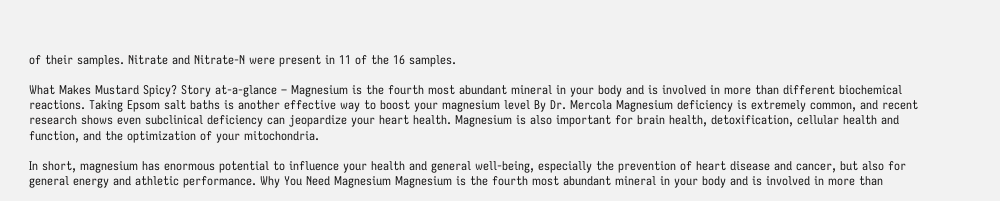of their samples. Nitrate and Nitrate-N were present in 11 of the 16 samples.

What Makes Mustard Spicy? Story at-a-glance – Magnesium is the fourth most abundant mineral in your body and is involved in more than different biochemical reactions. Taking Epsom salt baths is another effective way to boost your magnesium level By Dr. Mercola Magnesium deficiency is extremely common, and recent research shows even subclinical deficiency can jeopardize your heart health. Magnesium is also important for brain health, detoxification, cellular health and function, and the optimization of your mitochondria.

In short, magnesium has enormous potential to influence your health and general well-being, especially the prevention of heart disease and cancer, but also for general energy and athletic performance. Why You Need Magnesium Magnesium is the fourth most abundant mineral in your body and is involved in more than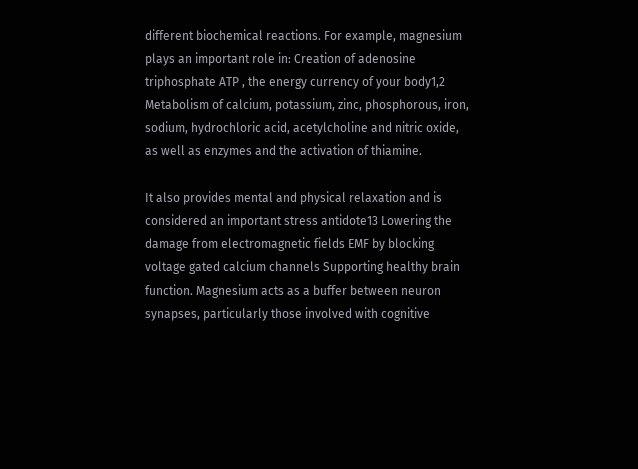different biochemical reactions. For example, magnesium plays an important role in: Creation of adenosine triphosphate ATP , the energy currency of your body1,2 Metabolism of calcium, potassium, zinc, phosphorous, iron, sodium, hydrochloric acid, acetylcholine and nitric oxide, as well as enzymes and the activation of thiamine.

It also provides mental and physical relaxation and is considered an important stress antidote13 Lowering the damage from electromagnetic fields EMF by blocking voltage gated calcium channels Supporting healthy brain function. Magnesium acts as a buffer between neuron synapses, particularly those involved with cognitive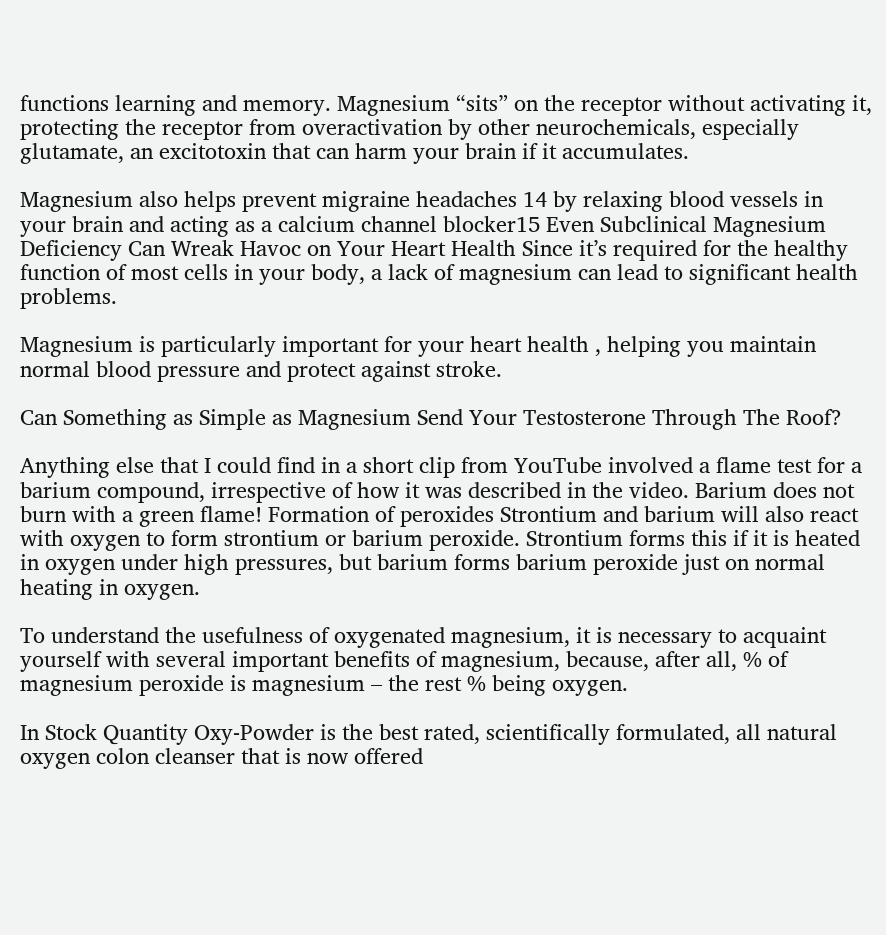functions learning and memory. Magnesium “sits” on the receptor without activating it, protecting the receptor from overactivation by other neurochemicals, especially glutamate, an excitotoxin that can harm your brain if it accumulates.

Magnesium also helps prevent migraine headaches 14 by relaxing blood vessels in your brain and acting as a calcium channel blocker15 Even Subclinical Magnesium Deficiency Can Wreak Havoc on Your Heart Health Since it’s required for the healthy function of most cells in your body, a lack of magnesium can lead to significant health problems.

Magnesium is particularly important for your heart health , helping you maintain normal blood pressure and protect against stroke.

Can Something as Simple as Magnesium Send Your Testosterone Through The Roof?

Anything else that I could find in a short clip from YouTube involved a flame test for a barium compound, irrespective of how it was described in the video. Barium does not burn with a green flame! Formation of peroxides Strontium and barium will also react with oxygen to form strontium or barium peroxide. Strontium forms this if it is heated in oxygen under high pressures, but barium forms barium peroxide just on normal heating in oxygen.

To understand the usefulness of oxygenated magnesium, it is necessary to acquaint yourself with several important benefits of magnesium, because, after all, % of magnesium peroxide is magnesium – the rest % being oxygen.

In Stock Quantity Oxy-Powder is the best rated, scientifically formulated, all natural oxygen colon cleanser that is now offered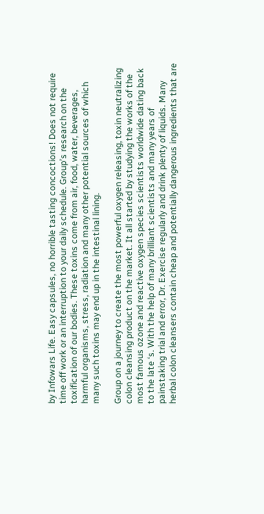by Infowars Life. Easy capsules, no horrible tasting concoctions! Does not require time off work or an interruption to your daily schedule. Group’s research on the toxification of our bodies. These toxins come from air, food, water, beverages, harmful organisms, stress, radiation and many other potential sources of which many such toxins may end up in the intestinal lining.

Group on a journey to create the most powerful oxygen releasing, toxin neutralizing colon cleansing product on the market. It all started by studying the works of the most famous ozone and reactive oxygen species scientists worldwide dating back to the late ‘s. With the help of many brilliant scientists and many years of painstaking trial and error, Dr. Exercise regularly and drink plenty of liquids. Many herbal colon cleansers contain cheap and potentially dangerous ingredients that are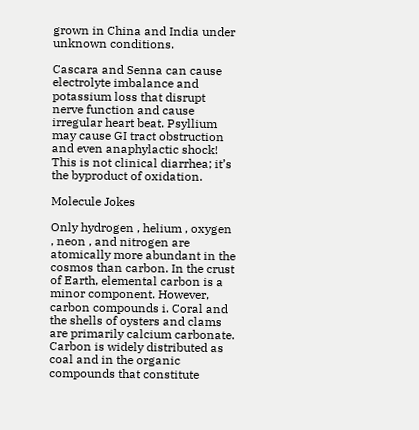grown in China and India under unknown conditions.

Cascara and Senna can cause electrolyte imbalance and potassium loss that disrupt nerve function and cause irregular heart beat. Psyllium may cause GI tract obstruction and even anaphylactic shock! This is not clinical diarrhea; it’s the byproduct of oxidation.

Molecule Jokes

Only hydrogen , helium , oxygen , neon , and nitrogen are atomically more abundant in the cosmos than carbon. In the crust of Earth, elemental carbon is a minor component. However, carbon compounds i. Coral and the shells of oysters and clams are primarily calcium carbonate. Carbon is widely distributed as coal and in the organic compounds that constitute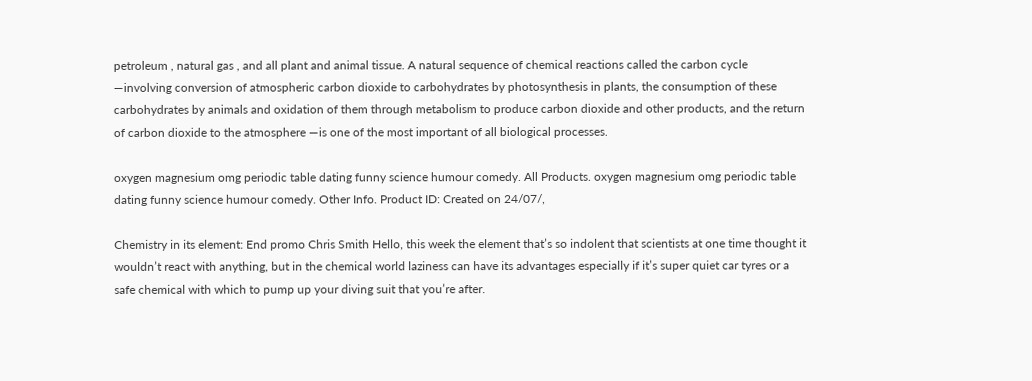petroleum , natural gas , and all plant and animal tissue. A natural sequence of chemical reactions called the carbon cycle —involving conversion of atmospheric carbon dioxide to carbohydrates by photosynthesis in plants, the consumption of these carbohydrates by animals and oxidation of them through metabolism to produce carbon dioxide and other products, and the return of carbon dioxide to the atmosphere —is one of the most important of all biological processes.

oxygen magnesium omg periodic table dating funny science humour comedy. All Products. oxygen magnesium omg periodic table dating funny science humour comedy. Other Info. Product ID: Created on 24/07/,

Chemistry in its element: End promo Chris Smith Hello, this week the element that’s so indolent that scientists at one time thought it wouldn’t react with anything, but in the chemical world laziness can have its advantages especially if it’s super quiet car tyres or a safe chemical with which to pump up your diving suit that you’re after.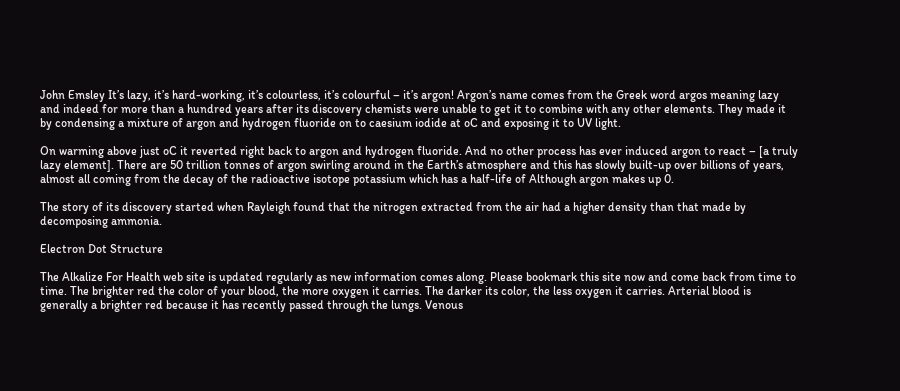John Emsley It’s lazy, it’s hard-working, it’s colourless, it’s colourful – it’s argon! Argon’s name comes from the Greek word argos meaning lazy and indeed for more than a hundred years after its discovery chemists were unable to get it to combine with any other elements. They made it by condensing a mixture of argon and hydrogen fluoride on to caesium iodide at oC and exposing it to UV light.

On warming above just oC it reverted right back to argon and hydrogen fluoride. And no other process has ever induced argon to react – [a truly lazy element]. There are 50 trillion tonnes of argon swirling around in the Earth’s atmosphere and this has slowly built-up over billions of years, almost all coming from the decay of the radioactive isotope potassium which has a half-life of Although argon makes up 0.

The story of its discovery started when Rayleigh found that the nitrogen extracted from the air had a higher density than that made by decomposing ammonia.

Electron Dot Structure

The Alkalize For Health web site is updated regularly as new information comes along. Please bookmark this site now and come back from time to time. The brighter red the color of your blood, the more oxygen it carries. The darker its color, the less oxygen it carries. Arterial blood is generally a brighter red because it has recently passed through the lungs. Venous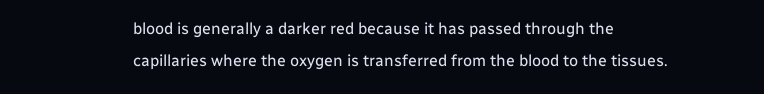blood is generally a darker red because it has passed through the capillaries where the oxygen is transferred from the blood to the tissues.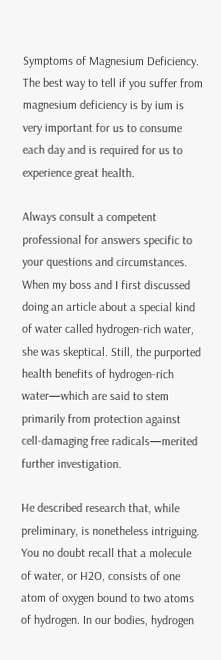Symptoms of Magnesium Deficiency. The best way to tell if you suffer from magnesium deficiency is by ium is very important for us to consume each day and is required for us to experience great health.

Always consult a competent professional for answers specific to your questions and circumstances. When my boss and I first discussed doing an article about a special kind of water called hydrogen-rich water, she was skeptical. Still, the purported health benefits of hydrogen-rich water—which are said to stem primarily from protection against cell-damaging free radicals—merited further investigation.

He described research that, while preliminary, is nonetheless intriguing. You no doubt recall that a molecule of water, or H2O, consists of one atom of oxygen bound to two atoms of hydrogen. In our bodies, hydrogen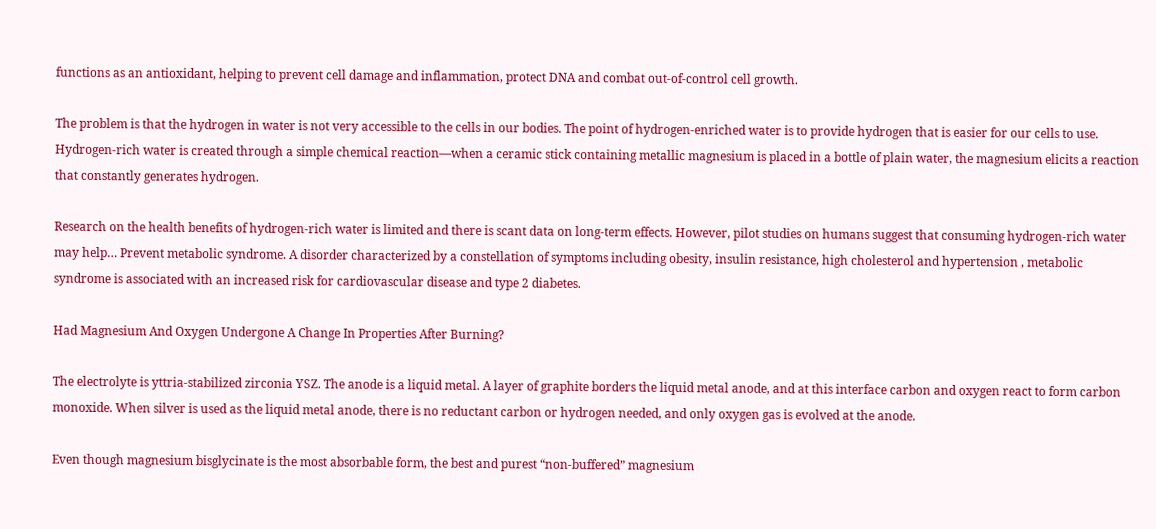functions as an antioxidant, helping to prevent cell damage and inflammation, protect DNA and combat out-of-control cell growth.

The problem is that the hydrogen in water is not very accessible to the cells in our bodies. The point of hydrogen-enriched water is to provide hydrogen that is easier for our cells to use. Hydrogen-rich water is created through a simple chemical reaction—when a ceramic stick containing metallic magnesium is placed in a bottle of plain water, the magnesium elicits a reaction that constantly generates hydrogen.

Research on the health benefits of hydrogen-rich water is limited and there is scant data on long-term effects. However, pilot studies on humans suggest that consuming hydrogen-rich water may help… Prevent metabolic syndrome. A disorder characterized by a constellation of symptoms including obesity, insulin resistance, high cholesterol and hypertension , metabolic syndrome is associated with an increased risk for cardiovascular disease and type 2 diabetes.

Had Magnesium And Oxygen Undergone A Change In Properties After Burning?

The electrolyte is yttria-stabilized zirconia YSZ. The anode is a liquid metal. A layer of graphite borders the liquid metal anode, and at this interface carbon and oxygen react to form carbon monoxide. When silver is used as the liquid metal anode, there is no reductant carbon or hydrogen needed, and only oxygen gas is evolved at the anode.

Even though magnesium bisglycinate is the most absorbable form, the best and purest “non-buffered” magnesium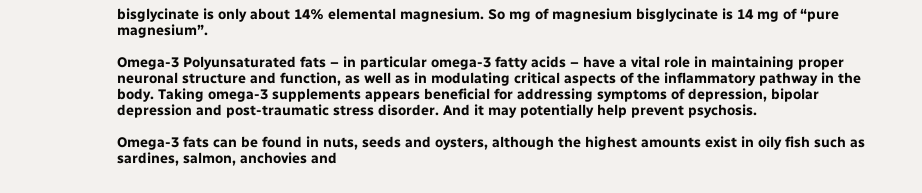bisglycinate is only about 14% elemental magnesium. So mg of magnesium bisglycinate is 14 mg of “pure magnesium”.

Omega-3 Polyunsaturated fats – in particular omega-3 fatty acids – have a vital role in maintaining proper neuronal structure and function, as well as in modulating critical aspects of the inflammatory pathway in the body. Taking omega-3 supplements appears beneficial for addressing symptoms of depression, bipolar depression and post-traumatic stress disorder. And it may potentially help prevent psychosis.

Omega-3 fats can be found in nuts, seeds and oysters, although the highest amounts exist in oily fish such as sardines, salmon, anchovies and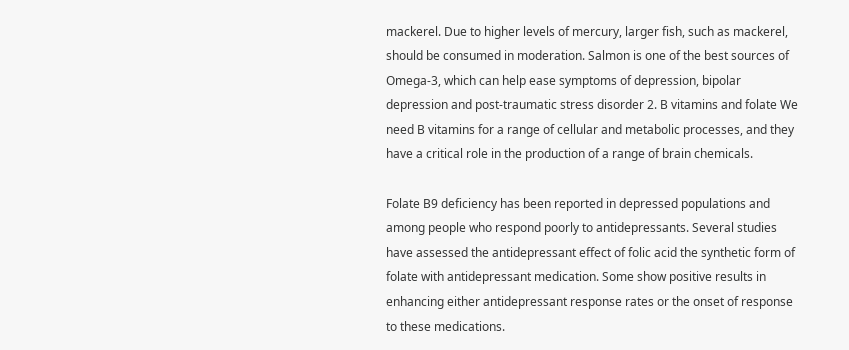mackerel. Due to higher levels of mercury, larger fish, such as mackerel, should be consumed in moderation. Salmon is one of the best sources of Omega-3, which can help ease symptoms of depression, bipolar depression and post-traumatic stress disorder 2. B vitamins and folate We need B vitamins for a range of cellular and metabolic processes, and they have a critical role in the production of a range of brain chemicals.

Folate B9 deficiency has been reported in depressed populations and among people who respond poorly to antidepressants. Several studies have assessed the antidepressant effect of folic acid the synthetic form of folate with antidepressant medication. Some show positive results in enhancing either antidepressant response rates or the onset of response to these medications.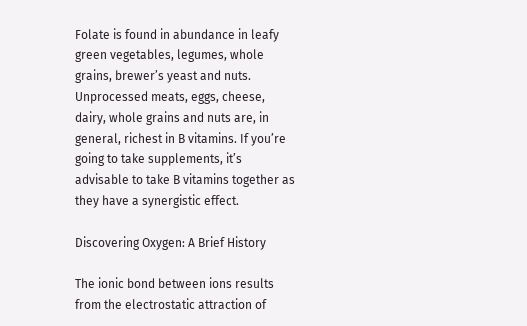Folate is found in abundance in leafy green vegetables, legumes, whole grains, brewer’s yeast and nuts. Unprocessed meats, eggs, cheese, dairy, whole grains and nuts are, in general, richest in B vitamins. If you’re going to take supplements, it’s advisable to take B vitamins together as they have a synergistic effect.

Discovering Oxygen: A Brief History

The ionic bond between ions results from the electrostatic attraction of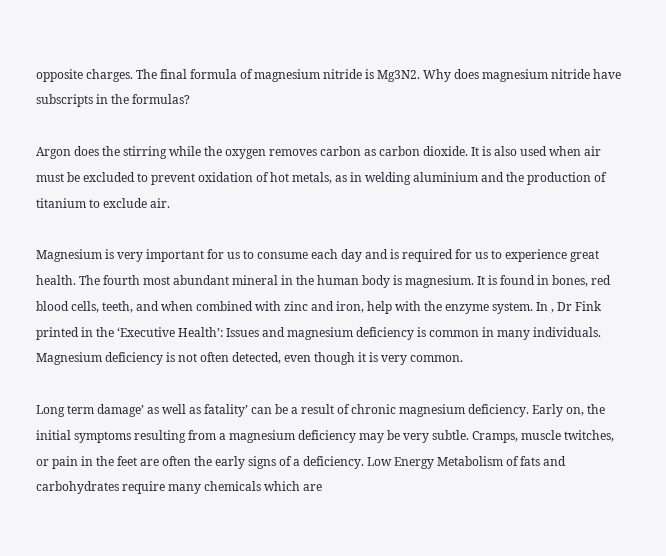opposite charges. The final formula of magnesium nitride is Mg3N2. Why does magnesium nitride have subscripts in the formulas?

Argon does the stirring while the oxygen removes carbon as carbon dioxide. It is also used when air must be excluded to prevent oxidation of hot metals, as in welding aluminium and the production of titanium to exclude air.

Magnesium is very important for us to consume each day and is required for us to experience great health. The fourth most abundant mineral in the human body is magnesium. It is found in bones, red blood cells, teeth, and when combined with zinc and iron, help with the enzyme system. In , Dr Fink printed in the ‘Executive Health’: Issues and magnesium deficiency is common in many individuals. Magnesium deficiency is not often detected, even though it is very common.

Long term damage’ as well as fatality’ can be a result of chronic magnesium deficiency. Early on, the initial symptoms resulting from a magnesium deficiency may be very subtle. Cramps, muscle twitches, or pain in the feet are often the early signs of a deficiency. Low Energy Metabolism of fats and carbohydrates require many chemicals which are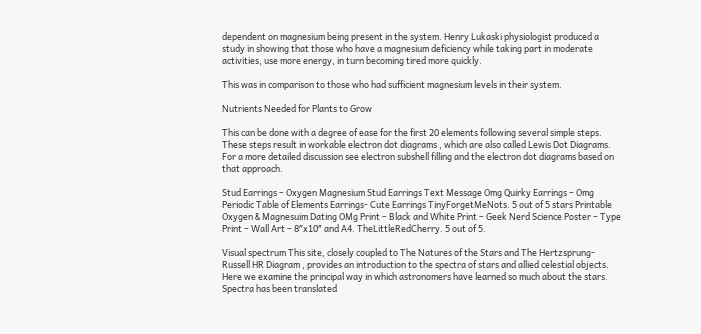dependent on magnesium being present in the system. Henry Lukaski physiologist produced a study in showing that those who have a magnesium deficiency while taking part in moderate activities, use more energy, in turn becoming tired more quickly.

This was in comparison to those who had sufficient magnesium levels in their system.

Nutrients Needed for Plants to Grow

This can be done with a degree of ease for the first 20 elements following several simple steps. These steps result in workable electron dot diagrams , which are also called Lewis Dot Diagrams. For a more detailed discussion see electron subshell filling and the electron dot diagrams based on that approach.

Stud Earrings – Oxygen Magnesium Stud Earrings Text Message Omg Quirky Earrings – Omg Periodic Table of Elements Earrings- Cute Earrings TinyForgetMeNots. 5 out of 5 stars Printable Oxygen & Magnesuim Dating OMg Print – Black and White Print – Geek Nerd Science Poster – Type Print – Wall Art – 8″x10″ and A4. TheLittleRedCherry. 5 out of 5.

Visual spectrum This site, closely coupled to The Natures of the Stars and The Hertzsprung- Russell HR Diagram , provides an introduction to the spectra of stars and allied celestial objects. Here we examine the principal way in which astronomers have learned so much about the stars. Spectra has been translated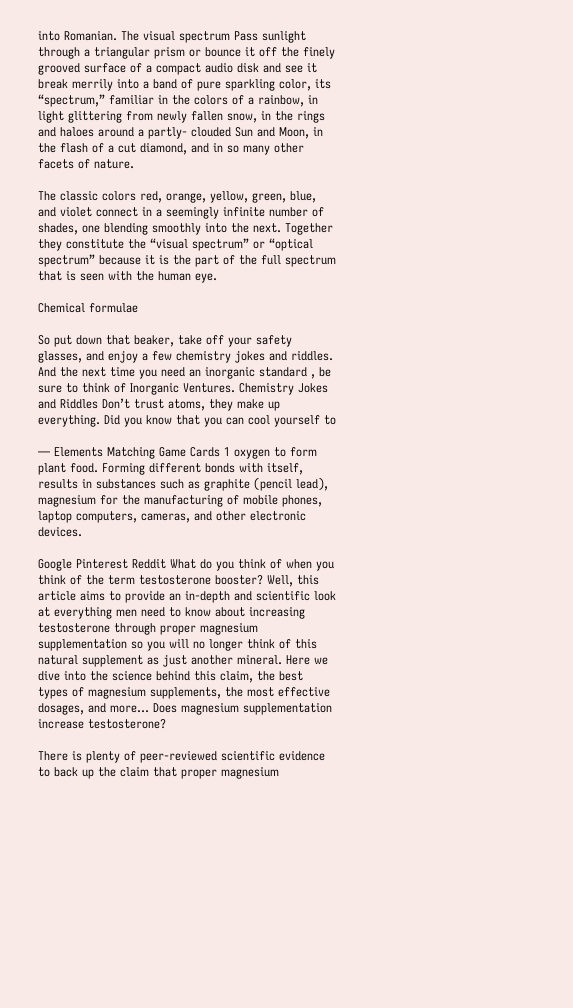into Romanian. The visual spectrum Pass sunlight through a triangular prism or bounce it off the finely grooved surface of a compact audio disk and see it break merrily into a band of pure sparkling color, its “spectrum,” familiar in the colors of a rainbow, in light glittering from newly fallen snow, in the rings and haloes around a partly- clouded Sun and Moon, in the flash of a cut diamond, and in so many other facets of nature.

The classic colors red, orange, yellow, green, blue, and violet connect in a seemingly infinite number of shades, one blending smoothly into the next. Together they constitute the “visual spectrum” or “optical spectrum” because it is the part of the full spectrum that is seen with the human eye.

Chemical formulae

So put down that beaker, take off your safety glasses, and enjoy a few chemistry jokes and riddles. And the next time you need an inorganic standard , be sure to think of Inorganic Ventures. Chemistry Jokes and Riddles Don’t trust atoms, they make up everything. Did you know that you can cool yourself to

— Elements Matching Game Cards 1 oxygen to form plant food. Forming different bonds with itself, results in substances such as graphite (pencil lead), magnesium for the manufacturing of mobile phones, laptop computers, cameras, and other electronic devices.

Google Pinterest Reddit What do you think of when you think of the term testosterone booster? Well, this article aims to provide an in-depth and scientific look at everything men need to know about increasing testosterone through proper magnesium supplementation so you will no longer think of this natural supplement as just another mineral. Here we dive into the science behind this claim, the best types of magnesium supplements, the most effective dosages, and more… Does magnesium supplementation increase testosterone?

There is plenty of peer-reviewed scientific evidence to back up the claim that proper magnesium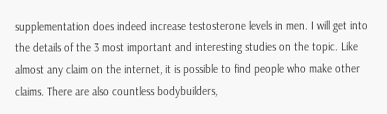supplementation does indeed increase testosterone levels in men. I will get into the details of the 3 most important and interesting studies on the topic. Like almost any claim on the internet, it is possible to find people who make other claims. There are also countless bodybuilders,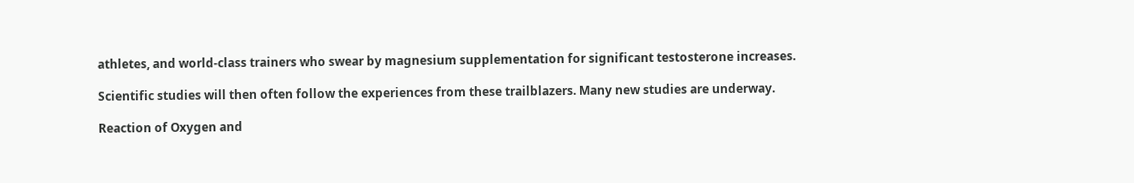athletes, and world-class trainers who swear by magnesium supplementation for significant testosterone increases.

Scientific studies will then often follow the experiences from these trailblazers. Many new studies are underway.

Reaction of Oxygen and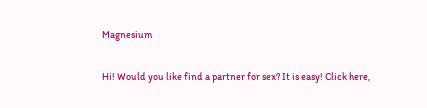Magnesium

Hi! Would you like find a partner for sex? It is easy! Click here,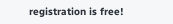registration is free!